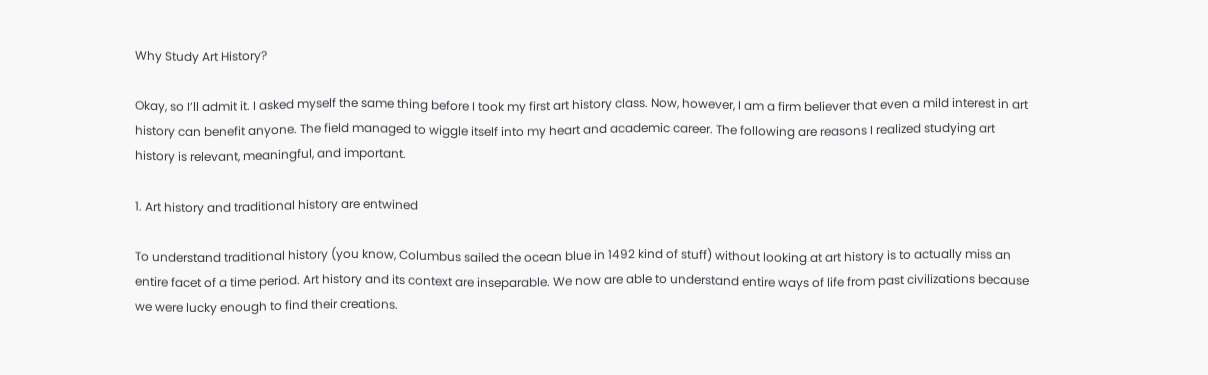Why Study Art History?

Okay, so I’ll admit it. I asked myself the same thing before I took my first art history class. Now, however, I am a firm believer that even a mild interest in art history can benefit anyone. The field managed to wiggle itself into my heart and academic career. The following are reasons I realized studying art history is relevant, meaningful, and important.

1. Art history and traditional history are entwined

To understand traditional history (you know, Columbus sailed the ocean blue in 1492 kind of stuff) without looking at art history is to actually miss an entire facet of a time period. Art history and its context are inseparable. We now are able to understand entire ways of life from past civilizations because we were lucky enough to find their creations.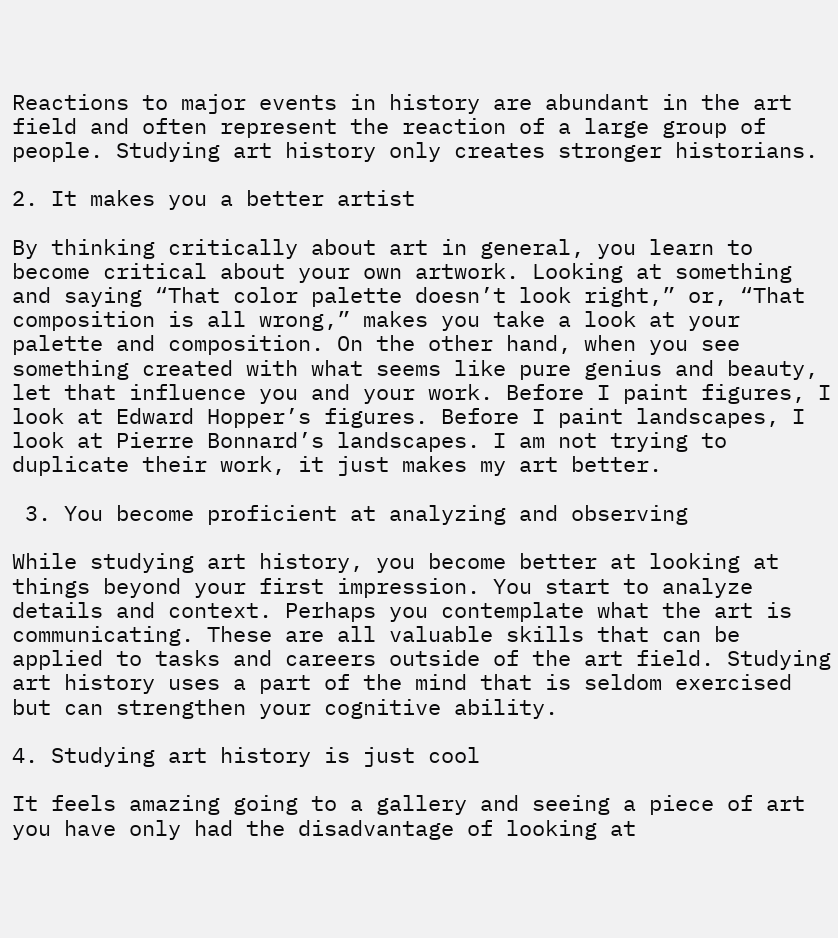Reactions to major events in history are abundant in the art field and often represent the reaction of a large group of people. Studying art history only creates stronger historians.

2. It makes you a better artist

By thinking critically about art in general, you learn to become critical about your own artwork. Looking at something and saying “That color palette doesn’t look right,” or, “That composition is all wrong,” makes you take a look at your palette and composition. On the other hand, when you see something created with what seems like pure genius and beauty, let that influence you and your work. Before I paint figures, I look at Edward Hopper’s figures. Before I paint landscapes, I look at Pierre Bonnard’s landscapes. I am not trying to duplicate their work, it just makes my art better.

 3. You become proficient at analyzing and observing

While studying art history, you become better at looking at things beyond your first impression. You start to analyze details and context. Perhaps you contemplate what the art is communicating. These are all valuable skills that can be applied to tasks and careers outside of the art field. Studying art history uses a part of the mind that is seldom exercised but can strengthen your cognitive ability.

4. Studying art history is just cool

It feels amazing going to a gallery and seeing a piece of art you have only had the disadvantage of looking at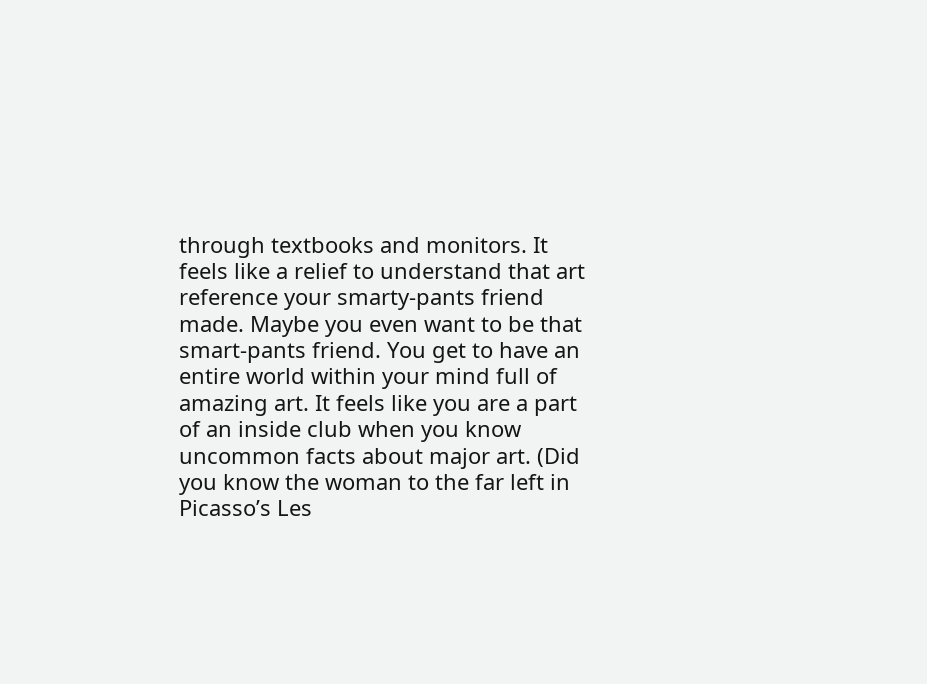through textbooks and monitors. It feels like a relief to understand that art reference your smarty-pants friend made. Maybe you even want to be that smart-pants friend. You get to have an entire world within your mind full of amazing art. It feels like you are a part of an inside club when you know uncommon facts about major art. (Did you know the woman to the far left in Picasso’s Les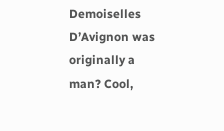Demoiselles D’Avignon was originally a man? Cool,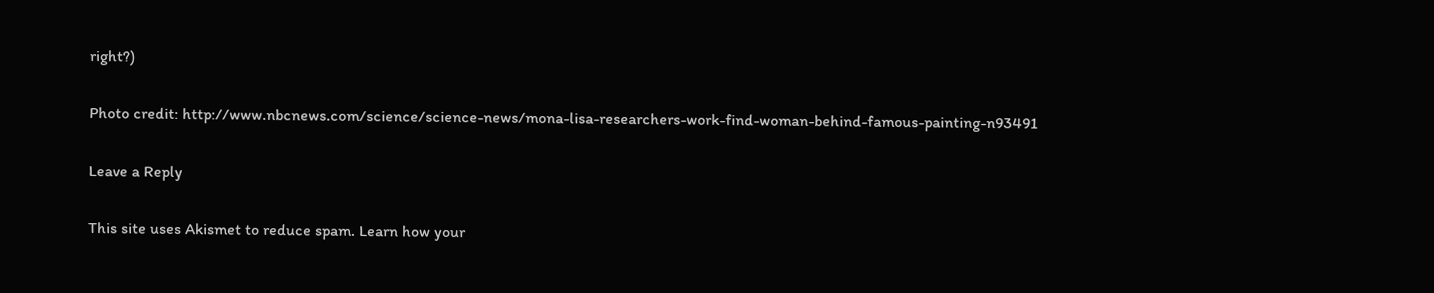right?)

Photo credit: http://www.nbcnews.com/science/science-news/mona-lisa-researchers-work-find-woman-behind-famous-painting-n93491

Leave a Reply

This site uses Akismet to reduce spam. Learn how your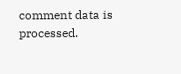comment data is processed.